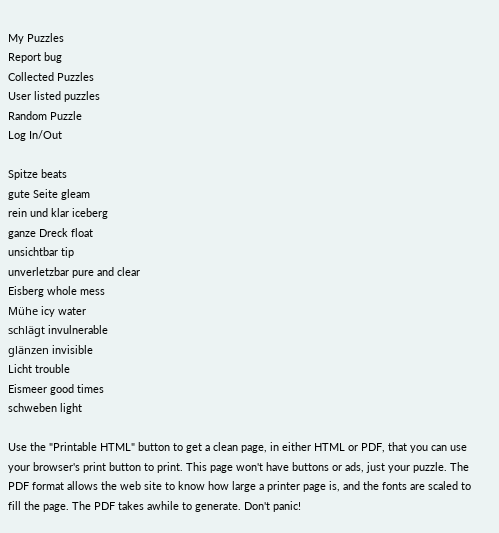My Puzzles
Report bug
Collected Puzzles
User listed puzzles
Random Puzzle
Log In/Out

Spitze beats
gute Seite gleam
rein und klar iceberg
ganze Dreck float
unsichtbar tip
unverletzbar pure and clear
Eisberg whole mess
Mühe icy water
schlägt invulnerable
glänzen invisible
Licht trouble
Eismeer good times
schweben light

Use the "Printable HTML" button to get a clean page, in either HTML or PDF, that you can use your browser's print button to print. This page won't have buttons or ads, just your puzzle. The PDF format allows the web site to know how large a printer page is, and the fonts are scaled to fill the page. The PDF takes awhile to generate. Don't panic!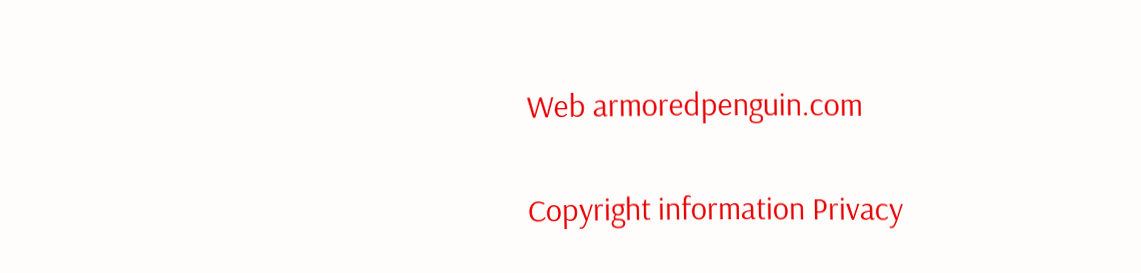Web armoredpenguin.com

Copyright information Privacy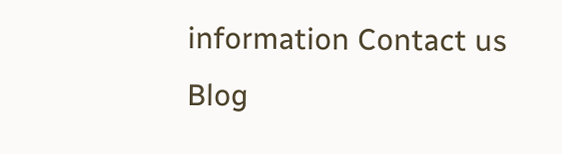information Contact us Blog